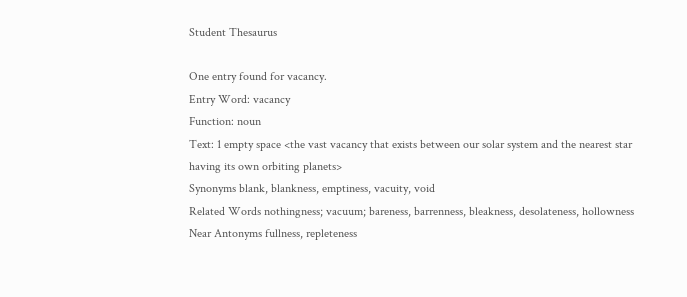Student Thesaurus

One entry found for vacancy.
Entry Word: vacancy
Function: noun
Text: 1 empty space <the vast vacancy that exists between our solar system and the nearest star having its own orbiting planets>
Synonyms blank, blankness, emptiness, vacuity, void
Related Words nothingness; vacuum; bareness, barrenness, bleakness, desolateness, hollowness
Near Antonyms fullness, repleteness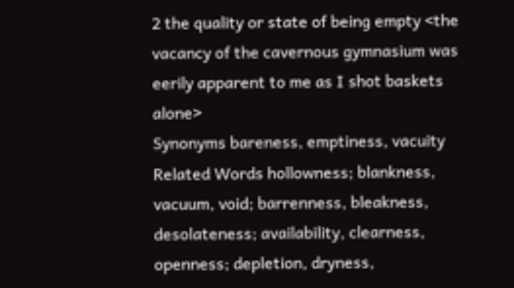2 the quality or state of being empty <the vacancy of the cavernous gymnasium was eerily apparent to me as I shot baskets alone>
Synonyms bareness, emptiness, vacuity
Related Words hollowness; blankness, vacuum, void; barrenness, bleakness, desolateness; availability, clearness, openness; depletion, dryness,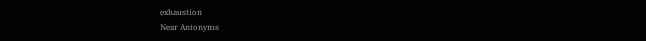exhaustion
Near Antonyms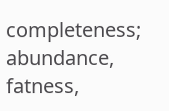completeness; abundance, fatness,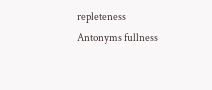repleteness
Antonyms fullness